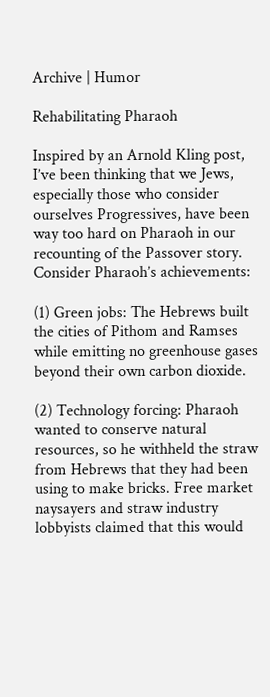Archive | Humor

Rehabilitating Pharaoh

Inspired by an Arnold Kling post, I’ve been thinking that we Jews, especially those who consider ourselves Progressives, have been way too hard on Pharaoh in our recounting of the Passover story. Consider Pharaoh’s achievements:

(1) Green jobs: The Hebrews built the cities of Pithom and Ramses while emitting no greenhouse gases beyond their own carbon dioxide.

(2) Technology forcing: Pharaoh wanted to conserve natural resources, so he withheld the straw from Hebrews that they had been using to make bricks. Free market naysayers and straw industry lobbyists claimed that this would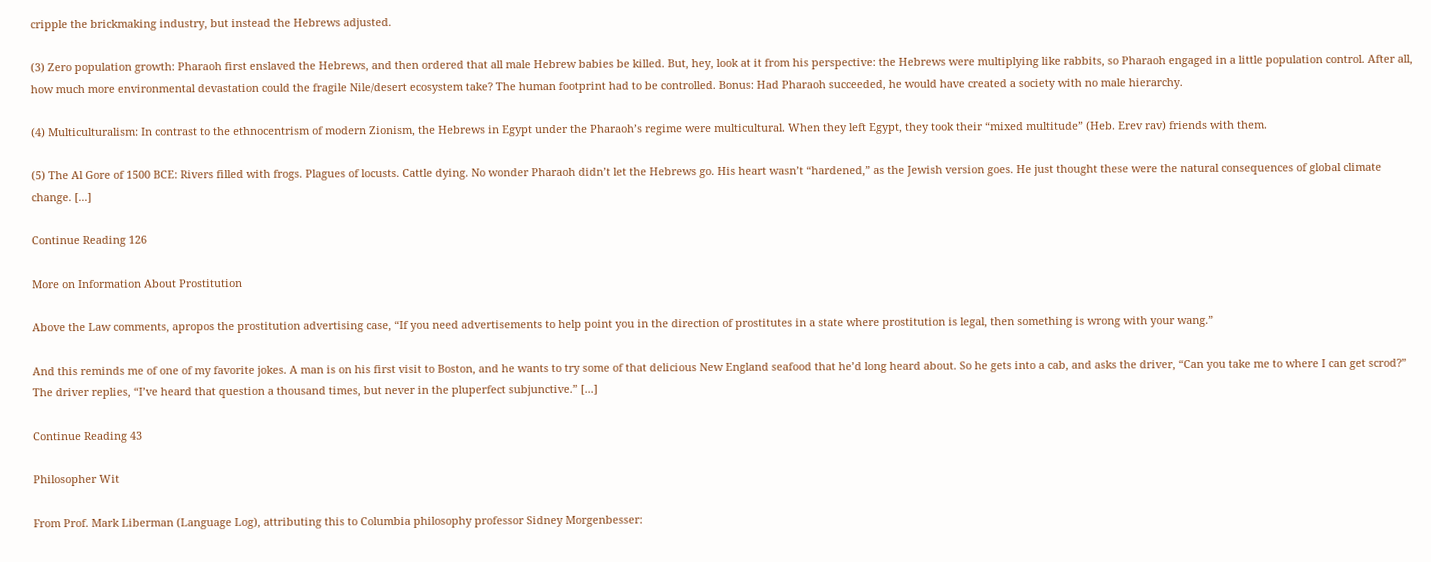cripple the brickmaking industry, but instead the Hebrews adjusted.

(3) Zero population growth: Pharaoh first enslaved the Hebrews, and then ordered that all male Hebrew babies be killed. But, hey, look at it from his perspective: the Hebrews were multiplying like rabbits, so Pharaoh engaged in a little population control. After all, how much more environmental devastation could the fragile Nile/desert ecosystem take? The human footprint had to be controlled. Bonus: Had Pharaoh succeeded, he would have created a society with no male hierarchy.

(4) Multiculturalism: In contrast to the ethnocentrism of modern Zionism, the Hebrews in Egypt under the Pharaoh’s regime were multicultural. When they left Egypt, they took their “mixed multitude” (Heb. Erev rav) friends with them.

(5) The Al Gore of 1500 BCE: Rivers filled with frogs. Plagues of locusts. Cattle dying. No wonder Pharaoh didn’t let the Hebrews go. His heart wasn’t “hardened,” as the Jewish version goes. He just thought these were the natural consequences of global climate change. [...]

Continue Reading 126

More on Information About Prostitution

Above the Law comments, apropos the prostitution advertising case, “If you need advertisements to help point you in the direction of prostitutes in a state where prostitution is legal, then something is wrong with your wang.”

And this reminds me of one of my favorite jokes. A man is on his first visit to Boston, and he wants to try some of that delicious New England seafood that he’d long heard about. So he gets into a cab, and asks the driver, “Can you take me to where I can get scrod?” The driver replies, “I’ve heard that question a thousand times, but never in the pluperfect subjunctive.” [...]

Continue Reading 43

Philosopher Wit

From Prof. Mark Liberman (Language Log), attributing this to Columbia philosophy professor Sidney Morgenbesser: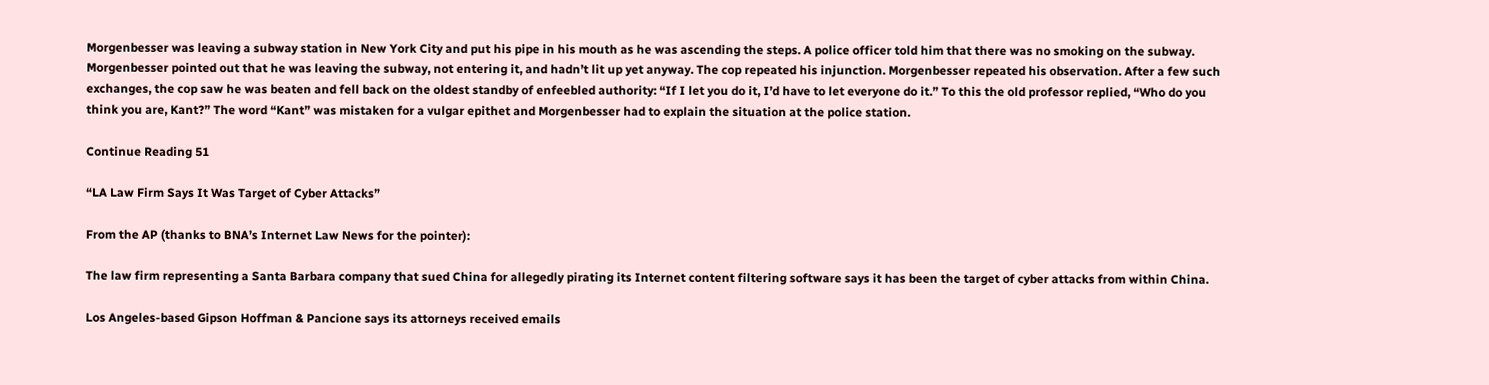Morgenbesser was leaving a subway station in New York City and put his pipe in his mouth as he was ascending the steps. A police officer told him that there was no smoking on the subway. Morgenbesser pointed out that he was leaving the subway, not entering it, and hadn’t lit up yet anyway. The cop repeated his injunction. Morgenbesser repeated his observation. After a few such exchanges, the cop saw he was beaten and fell back on the oldest standby of enfeebled authority: “If I let you do it, I’d have to let everyone do it.” To this the old professor replied, “Who do you think you are, Kant?” The word “Kant” was mistaken for a vulgar epithet and Morgenbesser had to explain the situation at the police station.

Continue Reading 51

“LA Law Firm Says It Was Target of Cyber Attacks”

From the AP (thanks to BNA’s Internet Law News for the pointer):

The law firm representing a Santa Barbara company that sued China for allegedly pirating its Internet content filtering software says it has been the target of cyber attacks from within China.

Los Angeles-based Gipson Hoffman & Pancione says its attorneys received emails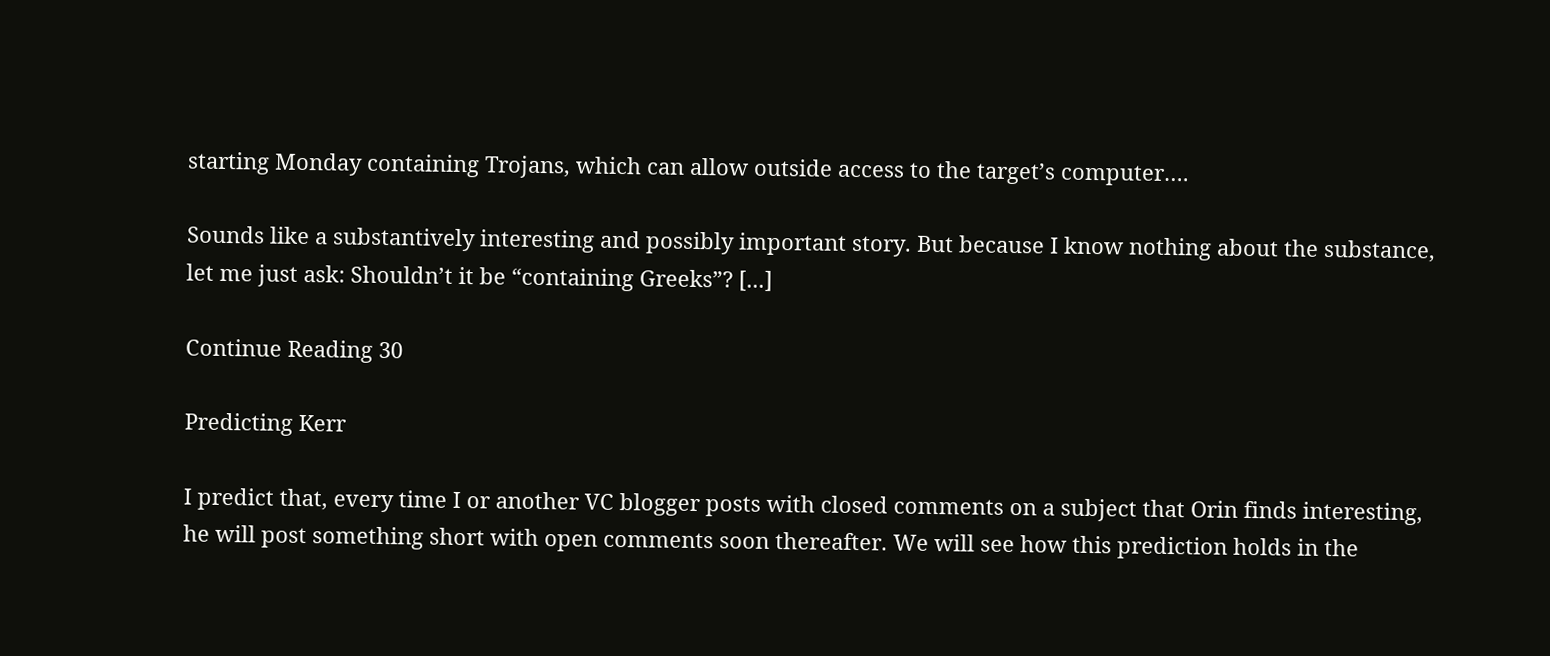starting Monday containing Trojans, which can allow outside access to the target’s computer….

Sounds like a substantively interesting and possibly important story. But because I know nothing about the substance, let me just ask: Shouldn’t it be “containing Greeks”? [...]

Continue Reading 30

Predicting Kerr

I predict that, every time I or another VC blogger posts with closed comments on a subject that Orin finds interesting, he will post something short with open comments soon thereafter. We will see how this prediction holds in the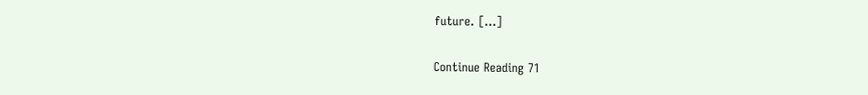future. [...]

Continue Reading 71